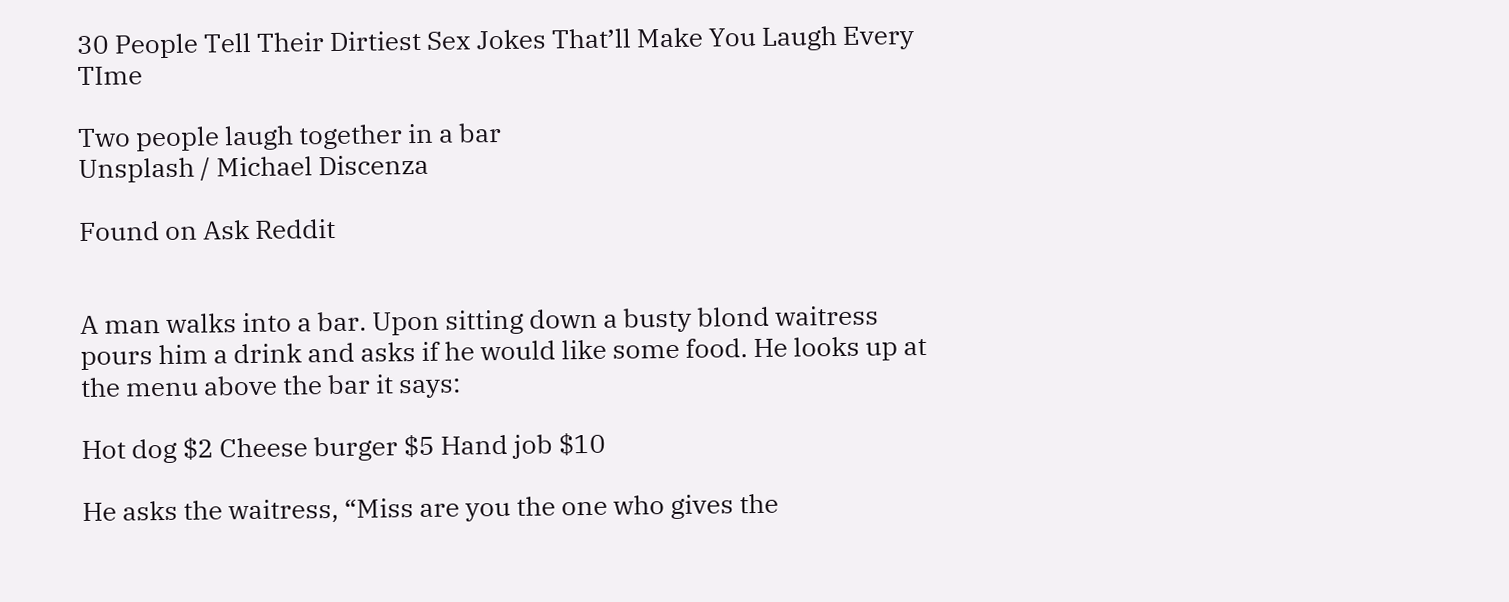30 People Tell Their Dirtiest Sex Jokes That’ll Make You Laugh Every TIme

Two people laugh together in a bar
Unsplash / Michael Discenza

Found on Ask Reddit


A man walks into a bar. Upon sitting down a busty blond waitress pours him a drink and asks if he would like some food. He looks up at the menu above the bar it says:

Hot dog $2 Cheese burger $5 Hand job $10

He asks the waitress, “Miss are you the one who gives the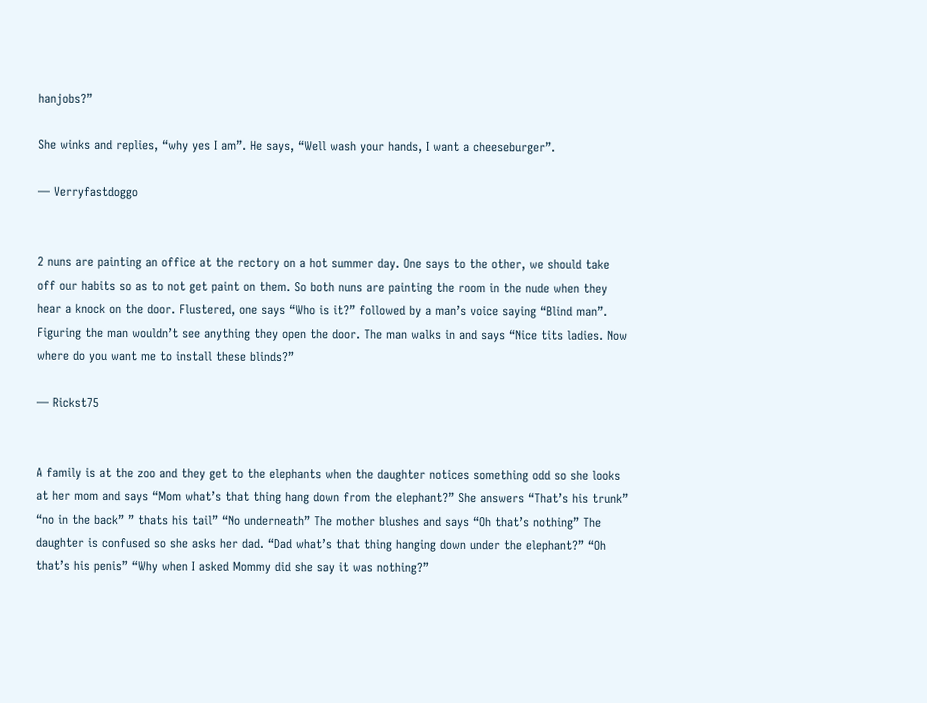hanjobs?”

She winks and replies, “why yes I am”. He says, “Well wash your hands, I want a cheeseburger”.

— Verryfastdoggo


2 nuns are painting an office at the rectory on a hot summer day. One says to the other, we should take off our habits so as to not get paint on them. So both nuns are painting the room in the nude when they hear a knock on the door. Flustered, one says “Who is it?” followed by a man’s voice saying “Blind man”. Figuring the man wouldn’t see anything they open the door. The man walks in and says “Nice tits ladies. Now where do you want me to install these blinds?”

— Rickst75


A family is at the zoo and they get to the elephants when the daughter notices something odd so she looks at her mom and says “Mom what’s that thing hang down from the elephant?” She answers “That’s his trunk” “no in the back” ” thats his tail” “No underneath” The mother blushes and says “Oh that’s nothing” The daughter is confused so she asks her dad. “Dad what’s that thing hanging down under the elephant?” “Oh that’s his penis” “Why when I asked Mommy did she say it was nothing?”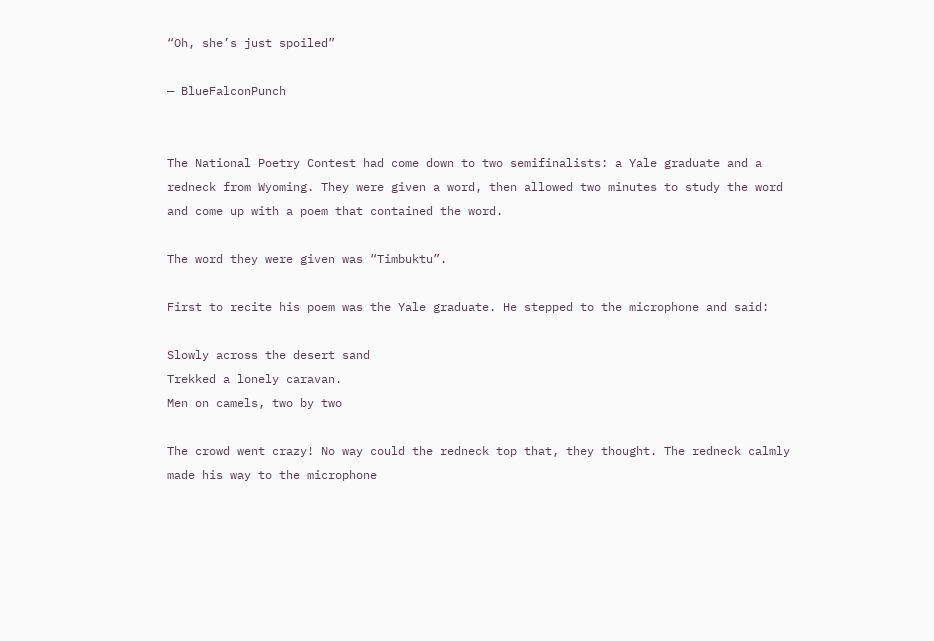“Oh, she’s just spoiled”

— BlueFalconPunch


The National Poetry Contest had come down to two semifinalists: a Yale graduate and a redneck from Wyoming. They were given a word, then allowed two minutes to study the word and come up with a poem that contained the word.

The word they were given was “Timbuktu”.

First to recite his poem was the Yale graduate. He stepped to the microphone and said:

Slowly across the desert sand
Trekked a lonely caravan.
Men on camels, two by two

The crowd went crazy! No way could the redneck top that, they thought. The redneck calmly made his way to the microphone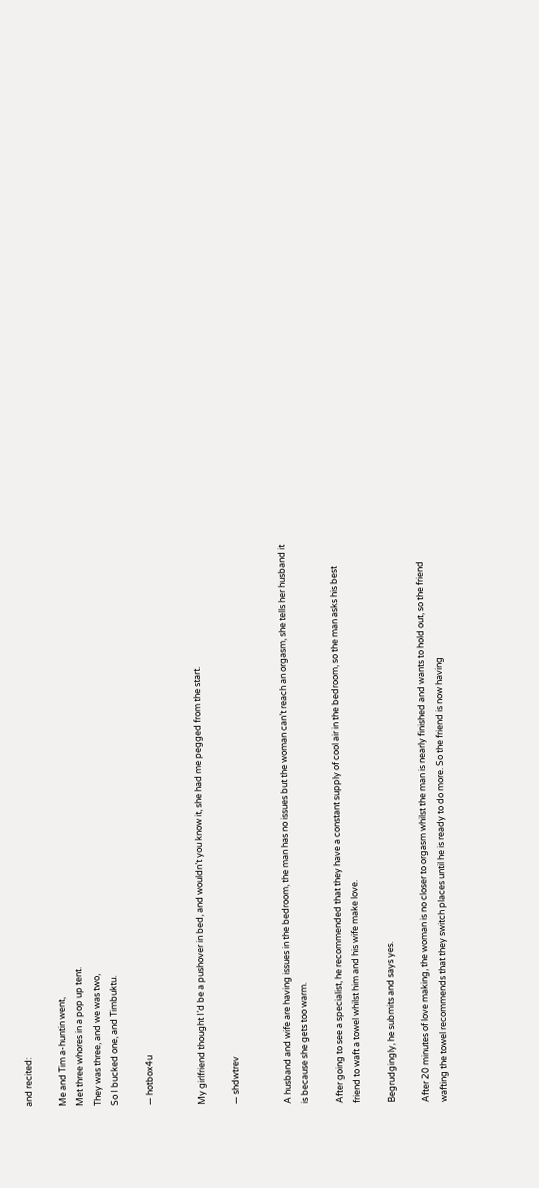and recited:

Me and Tim a-huntin went,
Met three whores in a pop up tent.
They was three, and we was two,
So I bucked one, and Timbuktu.

— hotbox4u


My girlfriend thought I’d be a pushover in bed, and wouldn’t you know it, she had me pegged from the start.

— shdwtrev


A husband and wife are having issues in the bedroom, the man has no issues but the woman can’t reach an orgasm, she tells her husband it is because she gets too warm.

After going to see a specialist, he recommended that they have a constant supply of cool air in the bedroom, so the man asks his best friend to waft a towel whilst him and his wife make love.

Begrudgingly, he submits and says yes.

After 20 minutes of love making, the woman is no closer to orgasm whilst the man is nearly finished and wants to hold out, so the friend wafting the towel recommends that they switch places until he is ready to do more. So the friend is now having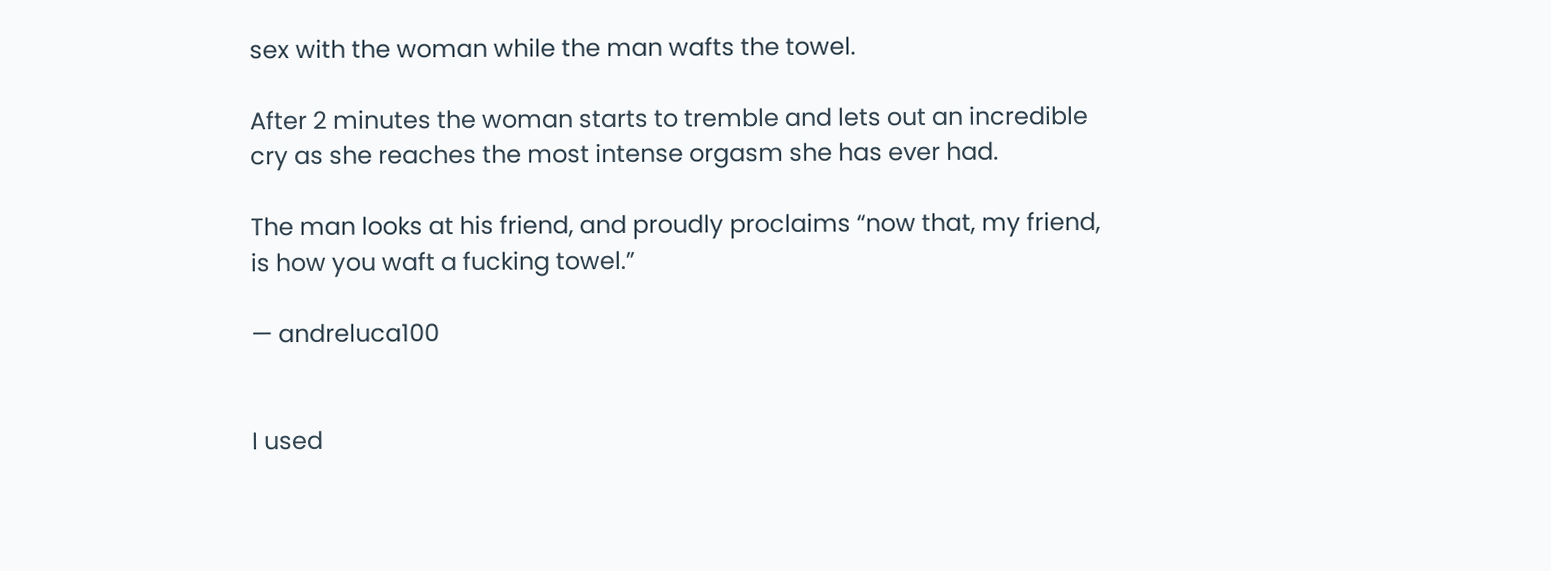sex with the woman while the man wafts the towel.

After 2 minutes the woman starts to tremble and lets out an incredible cry as she reaches the most intense orgasm she has ever had.

The man looks at his friend, and proudly proclaims “now that, my friend, is how you waft a fucking towel.”

— andreluca100


I used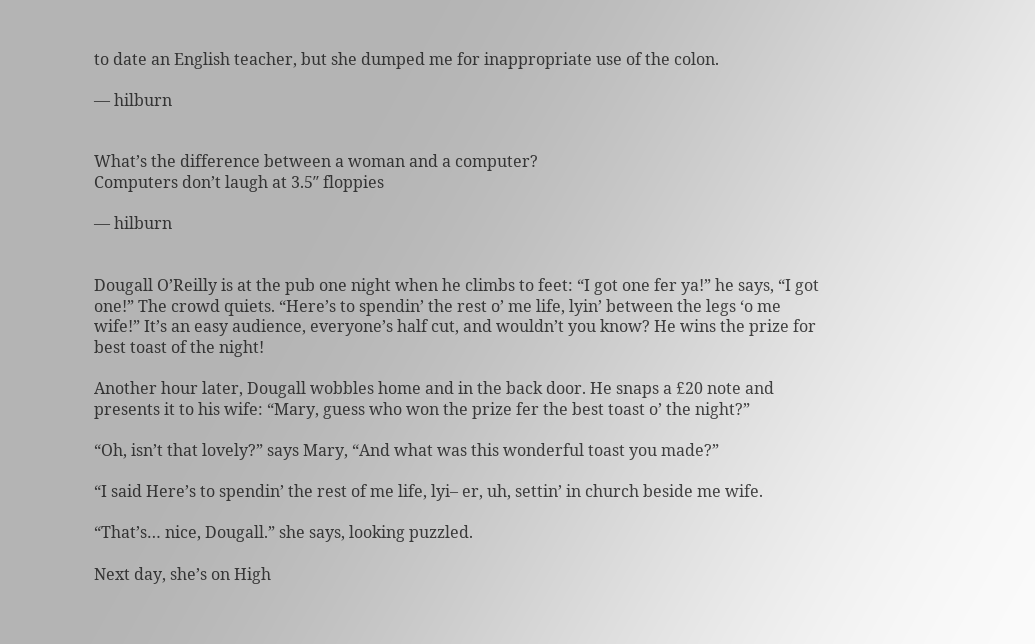to date an English teacher, but she dumped me for inappropriate use of the colon.

— hilburn


What’s the difference between a woman and a computer?
Computers don’t laugh at 3.5″ floppies

— hilburn


Dougall O’Reilly is at the pub one night when he climbs to feet: “I got one fer ya!” he says, “I got one!” The crowd quiets. “Here’s to spendin’ the rest o’ me life, lyin’ between the legs ‘o me wife!” It’s an easy audience, everyone’s half cut, and wouldn’t you know? He wins the prize for best toast of the night!

Another hour later, Dougall wobbles home and in the back door. He snaps a £20 note and presents it to his wife: “Mary, guess who won the prize fer the best toast o’ the night?”

“Oh, isn’t that lovely?” says Mary, “And what was this wonderful toast you made?”

“I said Here’s to spendin’ the rest of me life, lyi– er, uh, settin’ in church beside me wife.

“That’s… nice, Dougall.” she says, looking puzzled.

Next day, she’s on High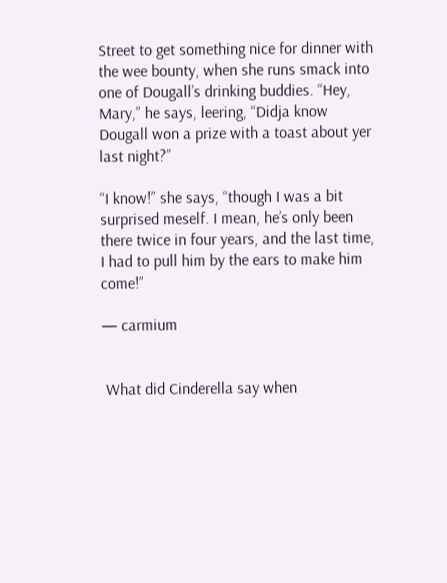Street to get something nice for dinner with the wee bounty, when she runs smack into one of Dougall’s drinking buddies. “Hey, Mary,” he says, leering, “Didja know Dougall won a prize with a toast about yer last night?”

“I know!” she says, “though I was a bit surprised meself. I mean, he’s only been there twice in four years, and the last time, I had to pull him by the ears to make him come!”

— carmium


 What did Cinderella say when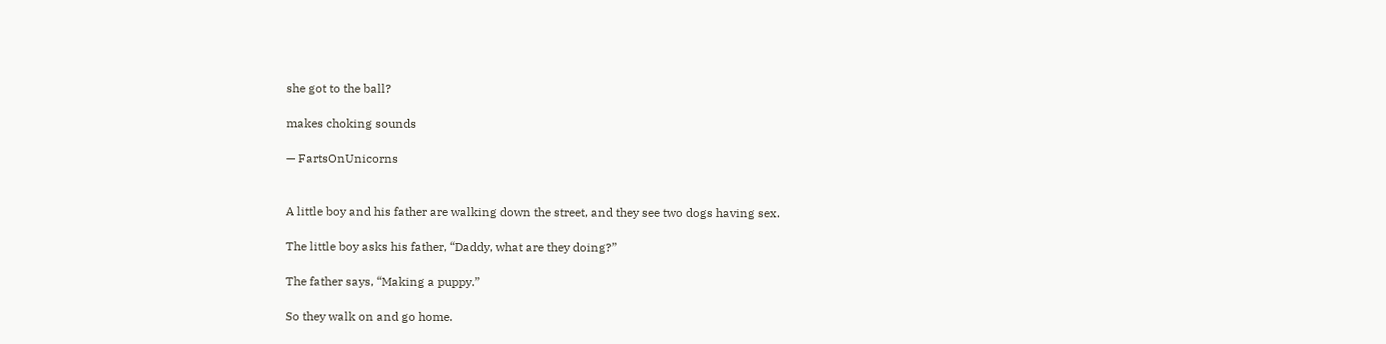she got to the ball?

makes choking sounds

— FartsOnUnicorns


A little boy and his father are walking down the street, and they see two dogs having sex.

The little boy asks his father, “Daddy, what are they doing?”

The father says, “Making a puppy.”

So they walk on and go home.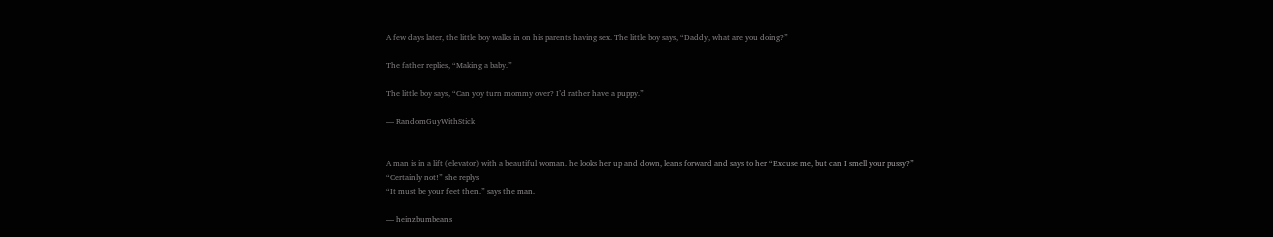A few days later, the little boy walks in on his parents having sex. The little boy says, “Daddy, what are you doing?”

The father replies, “Making a baby.”

The little boy says, “Can yoy turn mommy over? I’d rather have a puppy.”

— RandomGuyWithStick


A man is in a lift (elevator) with a beautiful woman. he looks her up and down, leans forward and says to her “Excuse me, but can I smell your pussy?”
“Certainly not!” she replys
“It must be your feet then.” says the man.

— heinzbumbeans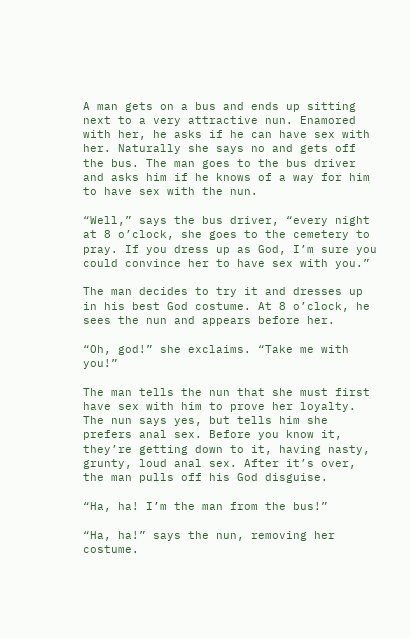A man gets on a bus and ends up sitting next to a very attractive nun. Enamored with her, he asks if he can have sex with her. Naturally she says no and gets off the bus. The man goes to the bus driver and asks him if he knows of a way for him to have sex with the nun.

“Well,” says the bus driver, “every night at 8 o’clock, she goes to the cemetery to pray. If you dress up as God, I’m sure you could convince her to have sex with you.”

The man decides to try it and dresses up in his best God costume. At 8 o’clock, he sees the nun and appears before her.

“Oh, god!” she exclaims. “Take me with you!”

The man tells the nun that she must first have sex with him to prove her loyalty. The nun says yes, but tells him she prefers anal sex. Before you know it, they’re getting down to it, having nasty, grunty, loud anal sex. After it’s over, the man pulls off his God disguise.

“Ha, ha! I’m the man from the bus!”

“Ha, ha!” says the nun, removing her costume.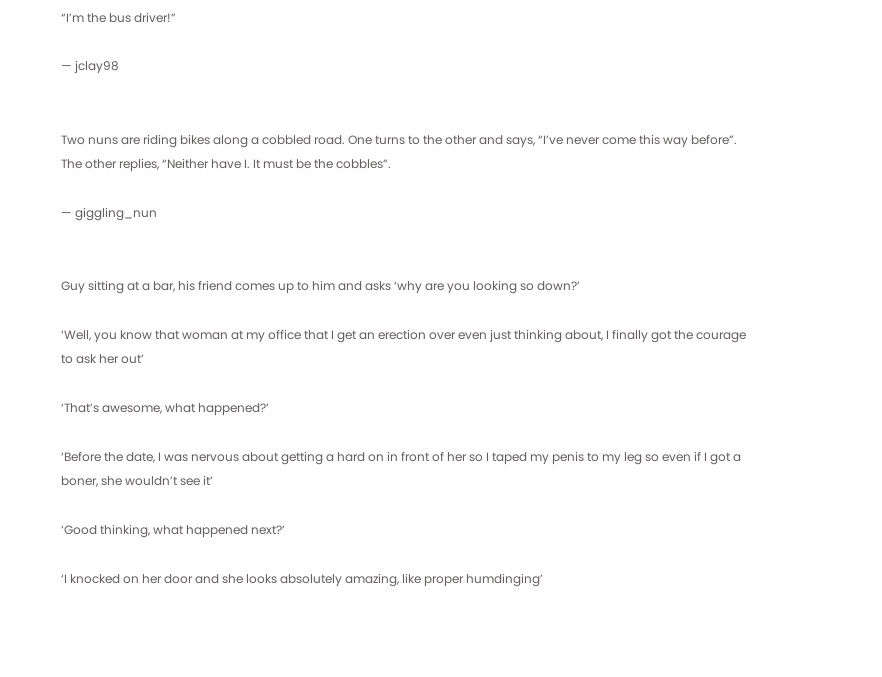“I’m the bus driver!”

— jclay98


Two nuns are riding bikes along a cobbled road. One turns to the other and says, “I’ve never come this way before”. The other replies, “Neither have I. It must be the cobbles”.

— giggling_nun


Guy sitting at a bar, his friend comes up to him and asks ‘why are you looking so down?’

‘Well, you know that woman at my office that I get an erection over even just thinking about, I finally got the courage to ask her out’

‘That’s awesome, what happened?’

‘Before the date, I was nervous about getting a hard on in front of her so I taped my penis to my leg so even if I got a boner, she wouldn’t see it’

‘Good thinking, what happened next?’

‘I knocked on her door and she looks absolutely amazing, like proper humdinging’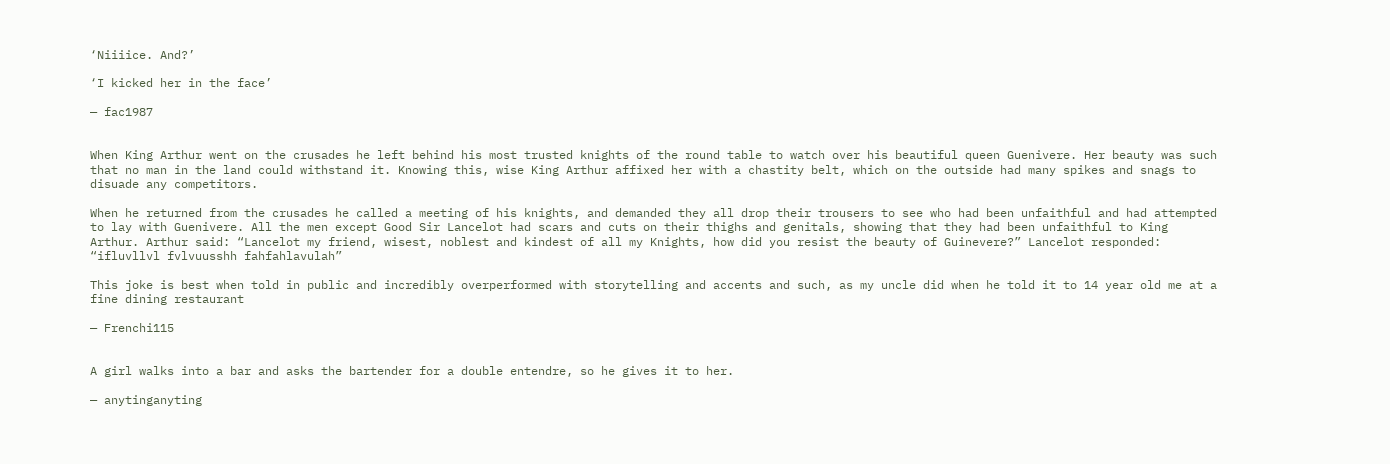‘Niiiice. And?’

‘I kicked her in the face’

— fac1987


When King Arthur went on the crusades he left behind his most trusted knights of the round table to watch over his beautiful queen Guenivere. Her beauty was such that no man in the land could withstand it. Knowing this, wise King Arthur affixed her with a chastity belt, which on the outside had many spikes and snags to disuade any competitors.

When he returned from the crusades he called a meeting of his knights, and demanded they all drop their trousers to see who had been unfaithful and had attempted to lay with Guenivere. All the men except Good Sir Lancelot had scars and cuts on their thighs and genitals, showing that they had been unfaithful to King Arthur. Arthur said: “Lancelot my friend, wisest, noblest and kindest of all my Knights, how did you resist the beauty of Guinevere?” Lancelot responded: “ifluvllvl fvlvuusshh fahfahlavulah”

This joke is best when told in public and incredibly overperformed with storytelling and accents and such, as my uncle did when he told it to 14 year old me at a fine dining restaurant

— Frenchi115


A girl walks into a bar and asks the bartender for a double entendre, so he gives it to her.

— anytinganyting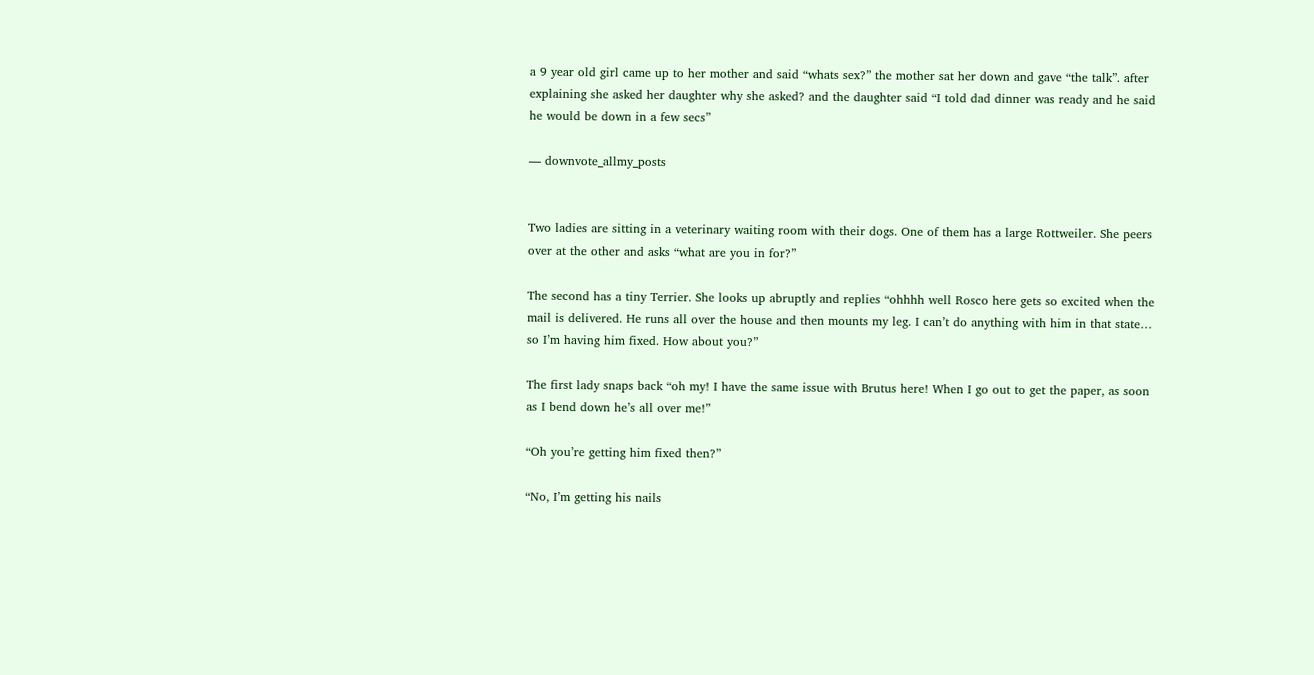a 9 year old girl came up to her mother and said “whats sex?” the mother sat her down and gave “the talk”. after explaining she asked her daughter why she asked? and the daughter said “I told dad dinner was ready and he said he would be down in a few secs”

— downvote_allmy_posts


Two ladies are sitting in a veterinary waiting room with their dogs. One of them has a large Rottweiler. She peers over at the other and asks “what are you in for?”

The second has a tiny Terrier. She looks up abruptly and replies “ohhhh well Rosco here gets so excited when the mail is delivered. He runs all over the house and then mounts my leg. I can’t do anything with him in that state… so I’m having him fixed. How about you?”

The first lady snaps back “oh my! I have the same issue with Brutus here! When I go out to get the paper, as soon as I bend down he’s all over me!”

“Oh you’re getting him fixed then?”

“No, I’m getting his nails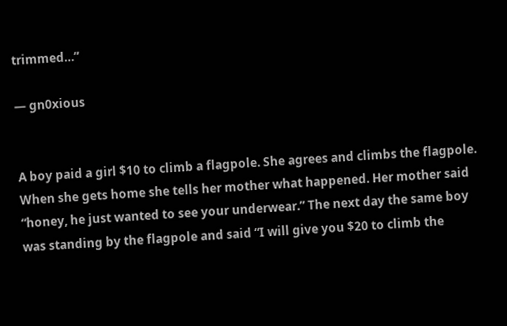trimmed…”

— gn0xious


A boy paid a girl $10 to climb a flagpole. She agrees and climbs the flagpole. When she gets home she tells her mother what happened. Her mother said “honey, he just wanted to see your underwear.” The next day the same boy was standing by the flagpole and said “I will give you $20 to climb the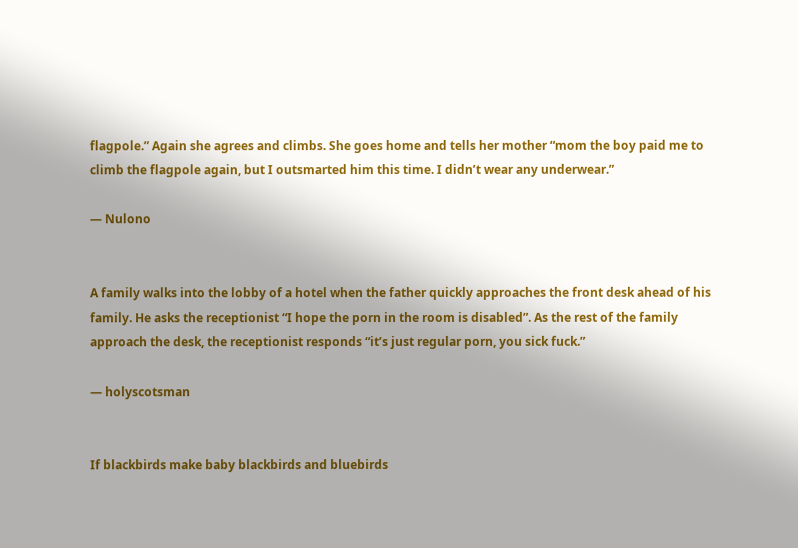flagpole.” Again she agrees and climbs. She goes home and tells her mother “mom the boy paid me to climb the flagpole again, but I outsmarted him this time. I didn’t wear any underwear.”

— Nulono


A family walks into the lobby of a hotel when the father quickly approaches the front desk ahead of his family. He asks the receptionist “I hope the porn in the room is disabled”. As the rest of the family approach the desk, the receptionist responds “it’s just regular porn, you sick fuck.”

— holyscotsman


If blackbirds make baby blackbirds and bluebirds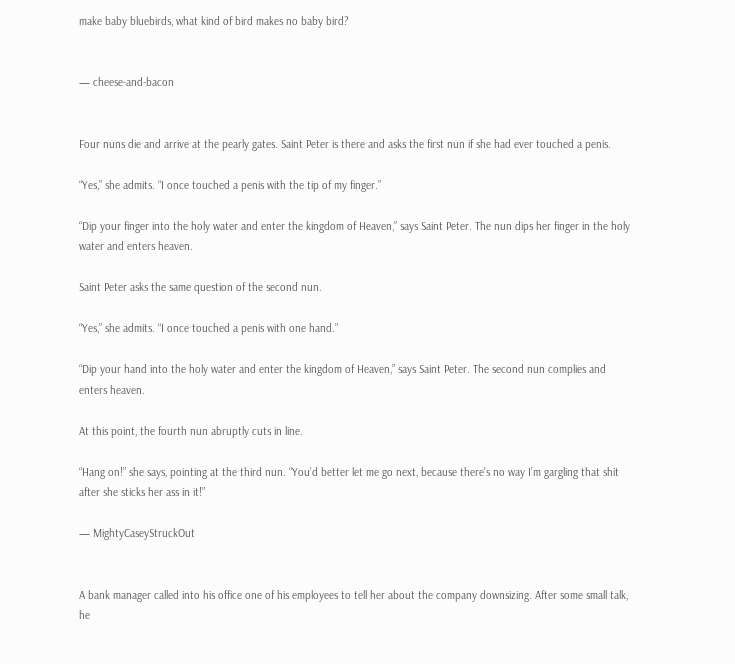make baby bluebirds, what kind of bird makes no baby bird?


— cheese-and-bacon


Four nuns die and arrive at the pearly gates. Saint Peter is there and asks the first nun if she had ever touched a penis.

“Yes,” she admits. “I once touched a penis with the tip of my finger.”

“Dip your finger into the holy water and enter the kingdom of Heaven,” says Saint Peter. The nun dips her finger in the holy water and enters heaven.

Saint Peter asks the same question of the second nun.

“Yes,” she admits. “I once touched a penis with one hand.”

“Dip your hand into the holy water and enter the kingdom of Heaven,” says Saint Peter. The second nun complies and enters heaven.

At this point, the fourth nun abruptly cuts in line.

“Hang on!” she says, pointing at the third nun. “You’d better let me go next, because there’s no way I’m gargling that shit after she sticks her ass in it!”

— MightyCaseyStruckOut


A bank manager called into his office one of his employees to tell her about the company downsizing. After some small talk, he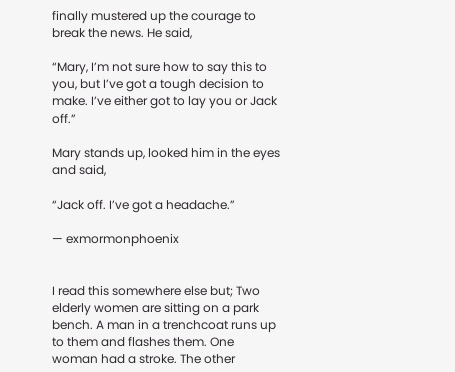finally mustered up the courage to break the news. He said,

“Mary, I’m not sure how to say this to you, but I’ve got a tough decision to make. I’ve either got to lay you or Jack off.”

Mary stands up, looked him in the eyes and said,

“Jack off. I’ve got a headache.”

— exmormonphoenix


I read this somewhere else but; Two elderly women are sitting on a park bench. A man in a trenchcoat runs up to them and flashes them. One woman had a stroke. The other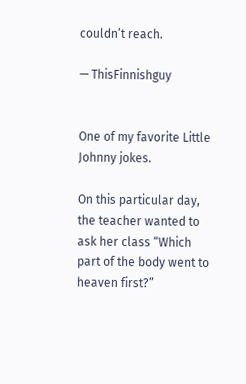couldn’t reach.

— ThisFinnishguy


One of my favorite Little Johnny jokes.

On this particular day, the teacher wanted to ask her class “Which part of the body went to heaven first?”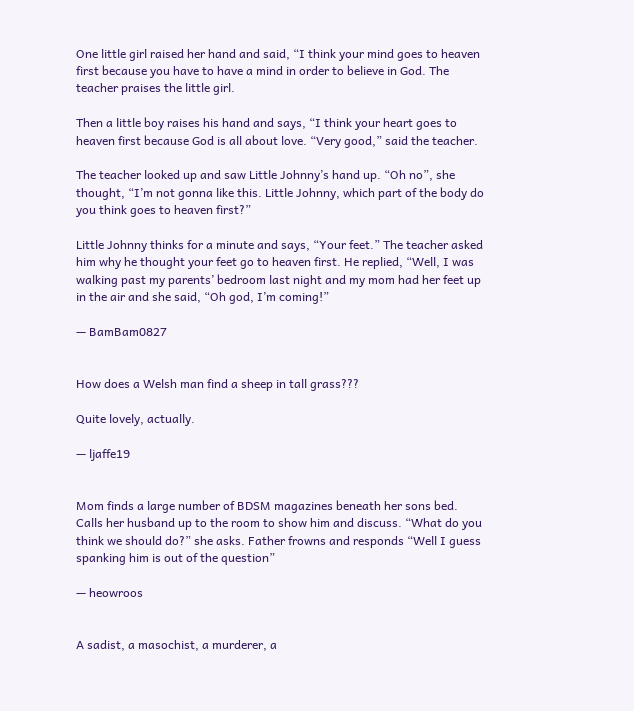One little girl raised her hand and said, “I think your mind goes to heaven first because you have to have a mind in order to believe in God. The teacher praises the little girl.

Then a little boy raises his hand and says, “I think your heart goes to heaven first because God is all about love. “Very good,” said the teacher.

The teacher looked up and saw Little Johnny’s hand up. “Oh no”, she thought, “I’m not gonna like this. Little Johnny, which part of the body do you think goes to heaven first?”

Little Johnny thinks for a minute and says, “Your feet.” The teacher asked him why he thought your feet go to heaven first. He replied, “Well, I was walking past my parents’ bedroom last night and my mom had her feet up in the air and she said, “Oh god, I’m coming!”

— BamBam0827


How does a Welsh man find a sheep in tall grass???

Quite lovely, actually.

— ljaffe19


Mom finds a large number of BDSM magazines beneath her sons bed. Calls her husband up to the room to show him and discuss. “What do you think we should do?” she asks. Father frowns and responds “Well I guess spanking him is out of the question”

— heowroos


A sadist, a masochist, a murderer, a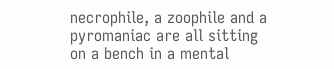necrophile, a zoophile and a pyromaniac are all sitting on a bench in a mental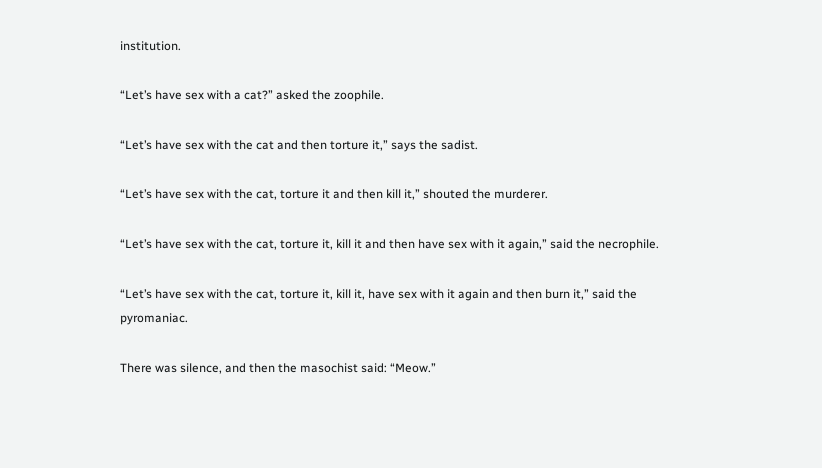institution.

“Let’s have sex with a cat?” asked the zoophile.

“Let’s have sex with the cat and then torture it,” says the sadist.

“Let’s have sex with the cat, torture it and then kill it,” shouted the murderer.

“Let’s have sex with the cat, torture it, kill it and then have sex with it again,” said the necrophile.

“Let’s have sex with the cat, torture it, kill it, have sex with it again and then burn it,” said the pyromaniac.

There was silence, and then the masochist said: “Meow.”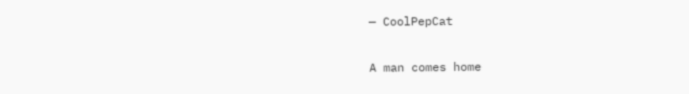— CoolPepCat


A man comes home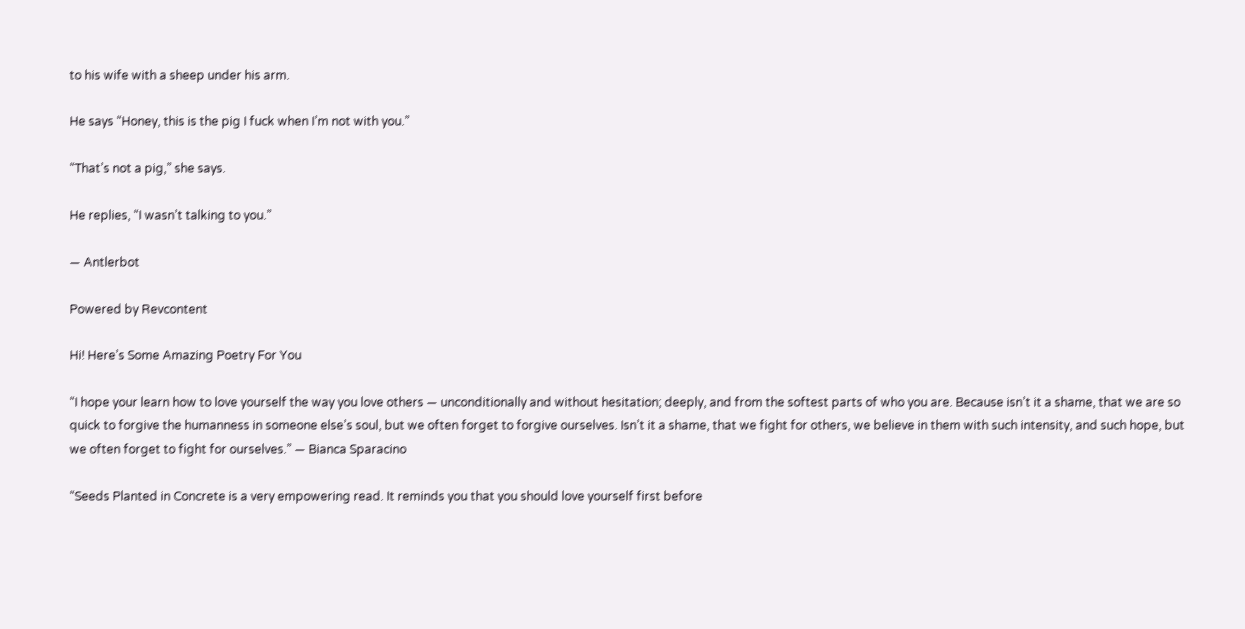to his wife with a sheep under his arm.

He says “Honey, this is the pig I fuck when I’m not with you.”

“That’s not a pig,” she says.

He replies, “I wasn’t talking to you.”

— Antlerbot

Powered by Revcontent

Hi! Here’s Some Amazing Poetry For You

“I hope your learn how to love yourself the way you love others — unconditionally and without hesitation; deeply, and from the softest parts of who you are. Because isn’t it a shame, that we are so quick to forgive the humanness in someone else’s soul, but we often forget to forgive ourselves. Isn’t it a shame, that we fight for others, we believe in them with such intensity, and such hope, but we often forget to fight for ourselves.” — Bianca Sparacino

“Seeds Planted in Concrete is a very empowering read. It reminds you that you should love yourself first before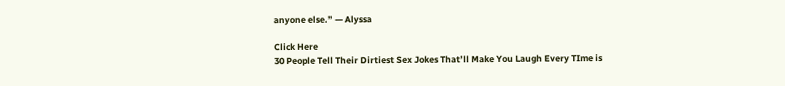anyone else.” — Alyssa

Click Here
30 People Tell Their Dirtiest Sex Jokes That’ll Make You Laugh Every TIme is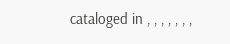cataloged in , , , , , , ,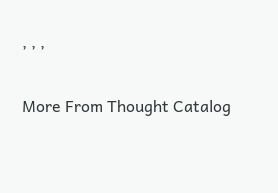, , ,

More From Thought Catalog